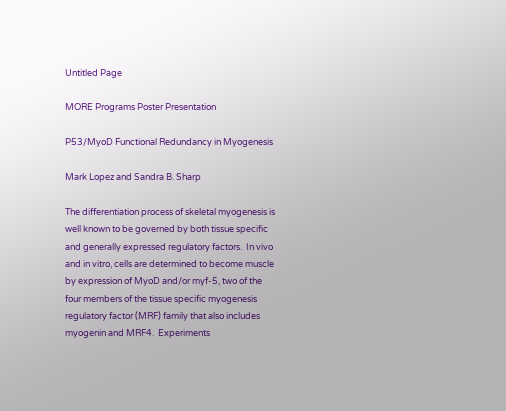Untitled Page

MORE Programs Poster Presentation

P53/MyoD Functional Redundancy in Myogenesis

Mark Lopez and Sandra B. Sharp

The differentiation process of skeletal myogenesis is well known to be governed by both tissue specific and generally expressed regulatory factors.  In vivo and in vitro, cells are determined to become muscle by expression of MyoD and/or myf-5, two of the four members of the tissue specific myogenesis regulatory factor (MRF) family that also includes myogenin and MRF4.  Experiments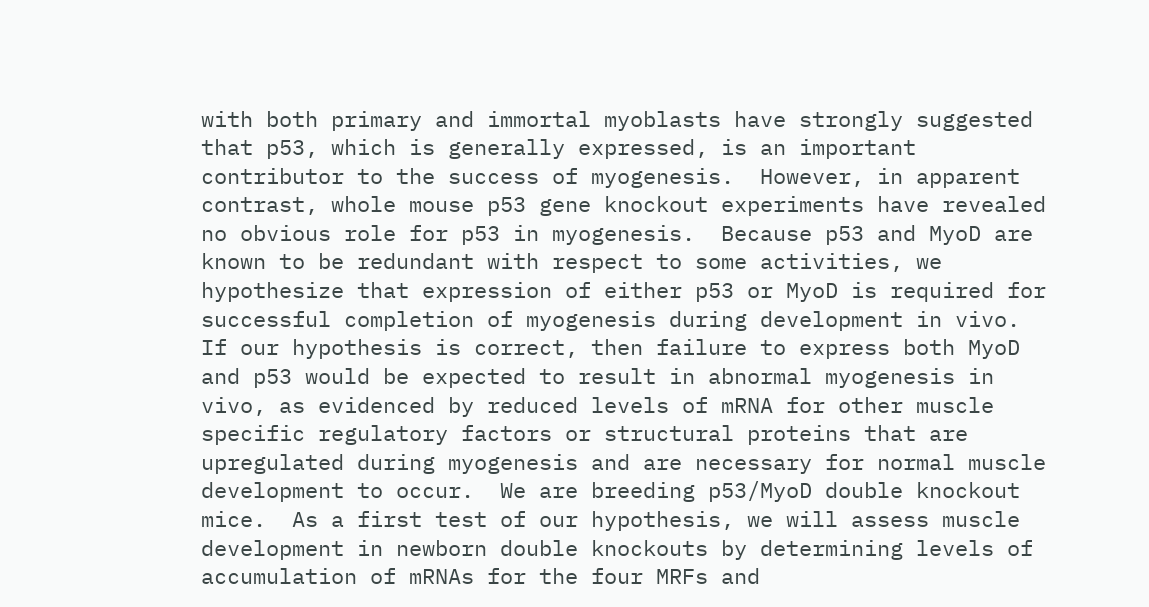with both primary and immortal myoblasts have strongly suggested that p53, which is generally expressed, is an important contributor to the success of myogenesis.  However, in apparent contrast, whole mouse p53 gene knockout experiments have revealed no obvious role for p53 in myogenesis.  Because p53 and MyoD are known to be redundant with respect to some activities, we hypothesize that expression of either p53 or MyoD is required for successful completion of myogenesis during development in vivo.  If our hypothesis is correct, then failure to express both MyoD and p53 would be expected to result in abnormal myogenesis in vivo, as evidenced by reduced levels of mRNA for other muscle specific regulatory factors or structural proteins that are upregulated during myogenesis and are necessary for normal muscle development to occur.  We are breeding p53/MyoD double knockout mice.  As a first test of our hypothesis, we will assess muscle development in newborn double knockouts by determining levels of accumulation of mRNAs for the four MRFs and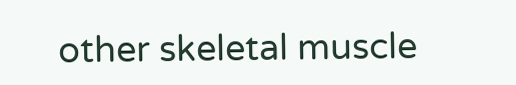other skeletal muscle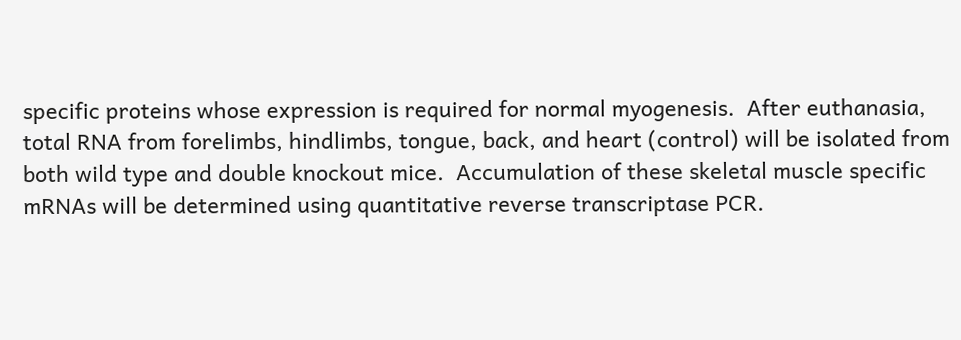specific proteins whose expression is required for normal myogenesis.  After euthanasia, total RNA from forelimbs, hindlimbs, tongue, back, and heart (control) will be isolated from both wild type and double knockout mice.  Accumulation of these skeletal muscle specific mRNAs will be determined using quantitative reverse transcriptase PCR.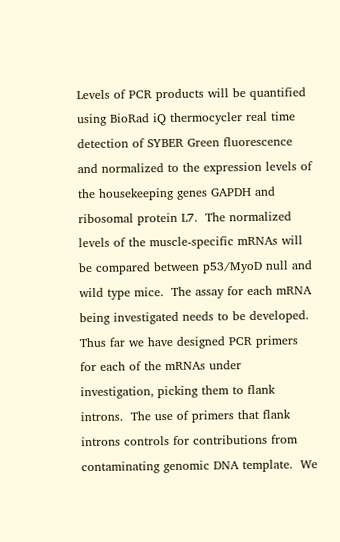Levels of PCR products will be quantified using BioRad iQ thermocycler real time detection of SYBER Green fluorescence and normalized to the expression levels of the housekeeping genes GAPDH and ribosomal protein L7.  The normalized levels of the muscle-specific mRNAs will be compared between p53/MyoD null and wild type mice.  The assay for each mRNA being investigated needs to be developed.  Thus far we have designed PCR primers for each of the mRNAs under investigation, picking them to flank introns.  The use of primers that flank introns controls for contributions from contaminating genomic DNA template.  We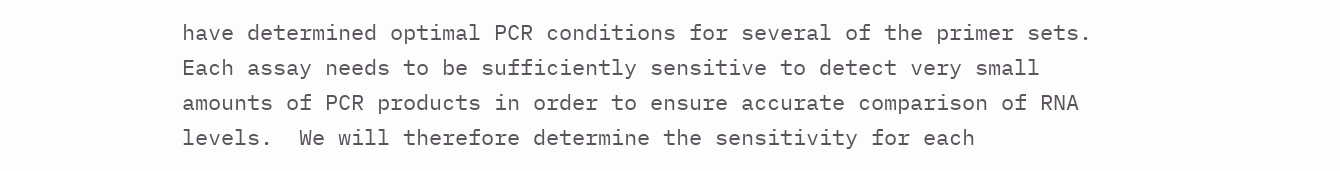have determined optimal PCR conditions for several of the primer sets.  Each assay needs to be sufficiently sensitive to detect very small amounts of PCR products in order to ensure accurate comparison of RNA levels.  We will therefore determine the sensitivity for each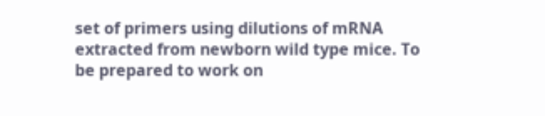set of primers using dilutions of mRNA extracted from newborn wild type mice. To be prepared to work on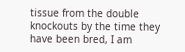tissue from the double knockouts by the time they have been bred, I am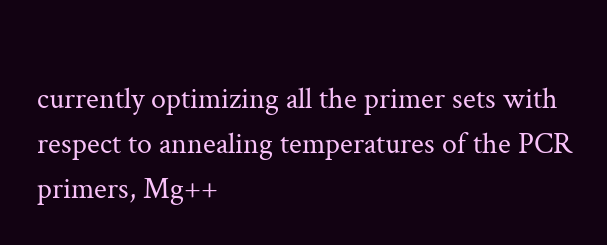currently optimizing all the primer sets with respect to annealing temperatures of the PCR primers, Mg++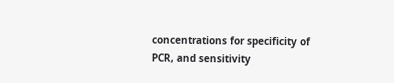concentrations for specificity of PCR, and sensitivity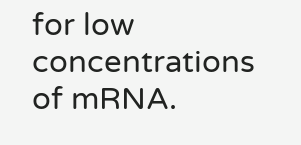for low concentrations of mRNA.